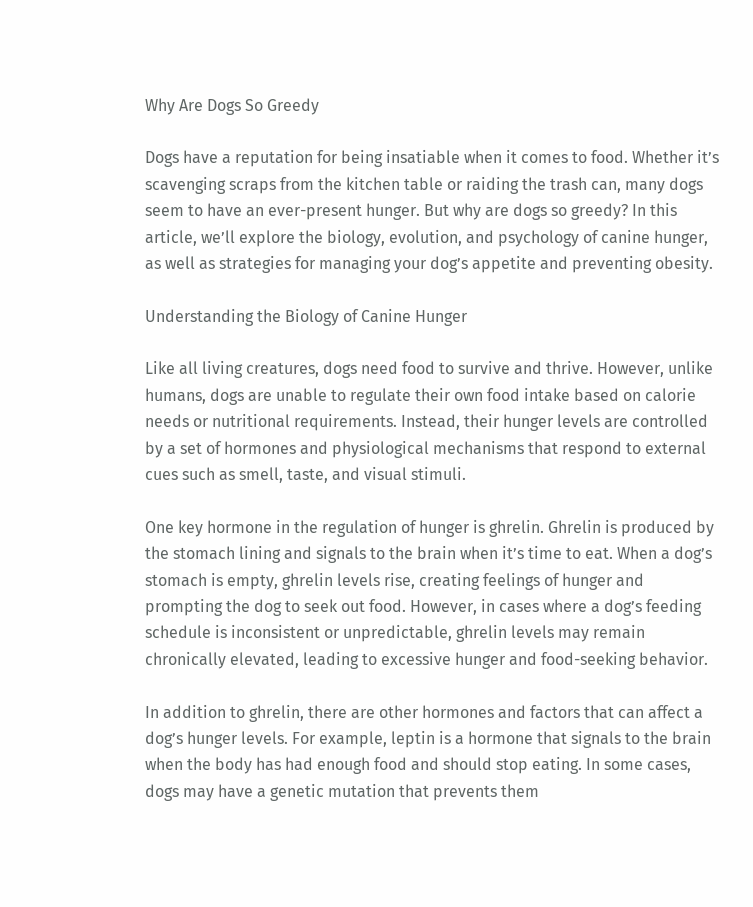Why Are Dogs So Greedy

Dogs have a reputation for being insatiable when it comes to food. Whether it’s scavenging scraps from the kitchen table or raiding the trash can, many dogs seem to have an ever-present hunger. But why are dogs so greedy? In this article, we’ll explore the biology, evolution, and psychology of canine hunger, as well as strategies for managing your dog’s appetite and preventing obesity.

Understanding the Biology of Canine Hunger

Like all living creatures, dogs need food to survive and thrive. However, unlike humans, dogs are unable to regulate their own food intake based on calorie needs or nutritional requirements. Instead, their hunger levels are controlled by a set of hormones and physiological mechanisms that respond to external cues such as smell, taste, and visual stimuli.

One key hormone in the regulation of hunger is ghrelin. Ghrelin is produced by the stomach lining and signals to the brain when it’s time to eat. When a dog’s stomach is empty, ghrelin levels rise, creating feelings of hunger and prompting the dog to seek out food. However, in cases where a dog’s feeding schedule is inconsistent or unpredictable, ghrelin levels may remain chronically elevated, leading to excessive hunger and food-seeking behavior.

In addition to ghrelin, there are other hormones and factors that can affect a dog’s hunger levels. For example, leptin is a hormone that signals to the brain when the body has had enough food and should stop eating. In some cases, dogs may have a genetic mutation that prevents them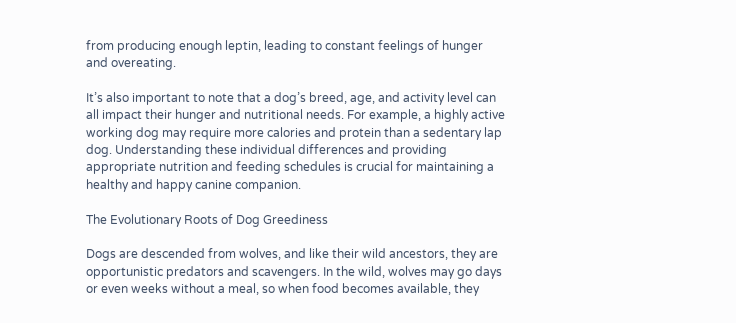from producing enough leptin, leading to constant feelings of hunger and overeating.

It’s also important to note that a dog’s breed, age, and activity level can all impact their hunger and nutritional needs. For example, a highly active working dog may require more calories and protein than a sedentary lap dog. Understanding these individual differences and providing appropriate nutrition and feeding schedules is crucial for maintaining a healthy and happy canine companion.

The Evolutionary Roots of Dog Greediness

Dogs are descended from wolves, and like their wild ancestors, they are opportunistic predators and scavengers. In the wild, wolves may go days or even weeks without a meal, so when food becomes available, they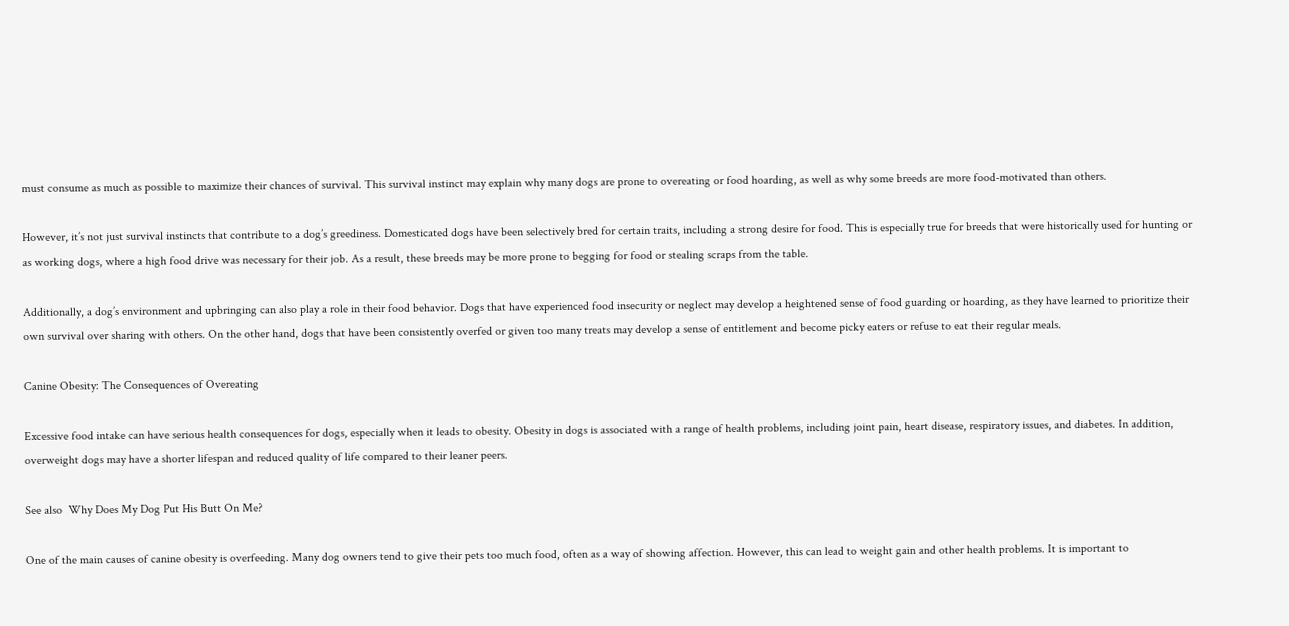must consume as much as possible to maximize their chances of survival. This survival instinct may explain why many dogs are prone to overeating or food hoarding, as well as why some breeds are more food-motivated than others.

However, it’s not just survival instincts that contribute to a dog’s greediness. Domesticated dogs have been selectively bred for certain traits, including a strong desire for food. This is especially true for breeds that were historically used for hunting or as working dogs, where a high food drive was necessary for their job. As a result, these breeds may be more prone to begging for food or stealing scraps from the table.

Additionally, a dog’s environment and upbringing can also play a role in their food behavior. Dogs that have experienced food insecurity or neglect may develop a heightened sense of food guarding or hoarding, as they have learned to prioritize their own survival over sharing with others. On the other hand, dogs that have been consistently overfed or given too many treats may develop a sense of entitlement and become picky eaters or refuse to eat their regular meals.

Canine Obesity: The Consequences of Overeating

Excessive food intake can have serious health consequences for dogs, especially when it leads to obesity. Obesity in dogs is associated with a range of health problems, including joint pain, heart disease, respiratory issues, and diabetes. In addition, overweight dogs may have a shorter lifespan and reduced quality of life compared to their leaner peers.

See also  Why Does My Dog Put His Butt On Me?

One of the main causes of canine obesity is overfeeding. Many dog owners tend to give their pets too much food, often as a way of showing affection. However, this can lead to weight gain and other health problems. It is important to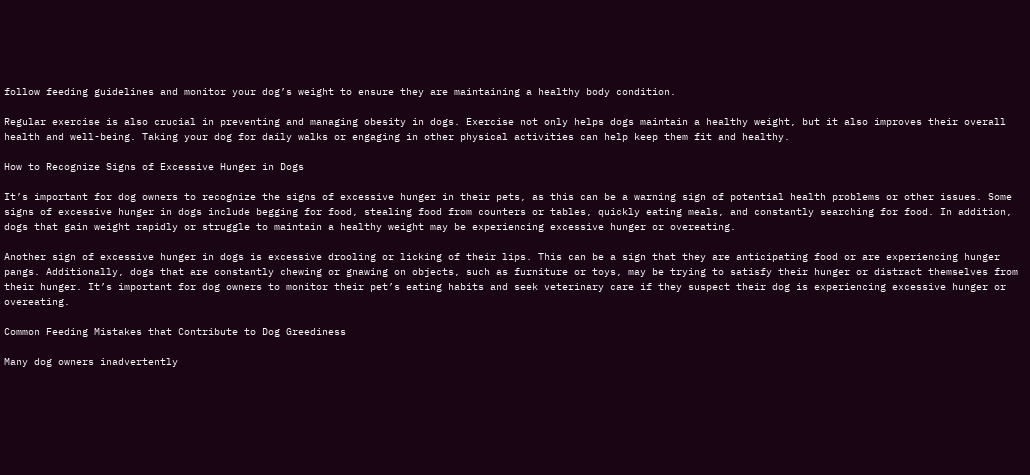follow feeding guidelines and monitor your dog’s weight to ensure they are maintaining a healthy body condition.

Regular exercise is also crucial in preventing and managing obesity in dogs. Exercise not only helps dogs maintain a healthy weight, but it also improves their overall health and well-being. Taking your dog for daily walks or engaging in other physical activities can help keep them fit and healthy.

How to Recognize Signs of Excessive Hunger in Dogs

It’s important for dog owners to recognize the signs of excessive hunger in their pets, as this can be a warning sign of potential health problems or other issues. Some signs of excessive hunger in dogs include begging for food, stealing food from counters or tables, quickly eating meals, and constantly searching for food. In addition, dogs that gain weight rapidly or struggle to maintain a healthy weight may be experiencing excessive hunger or overeating.

Another sign of excessive hunger in dogs is excessive drooling or licking of their lips. This can be a sign that they are anticipating food or are experiencing hunger pangs. Additionally, dogs that are constantly chewing or gnawing on objects, such as furniture or toys, may be trying to satisfy their hunger or distract themselves from their hunger. It’s important for dog owners to monitor their pet’s eating habits and seek veterinary care if they suspect their dog is experiencing excessive hunger or overeating.

Common Feeding Mistakes that Contribute to Dog Greediness

Many dog owners inadvertently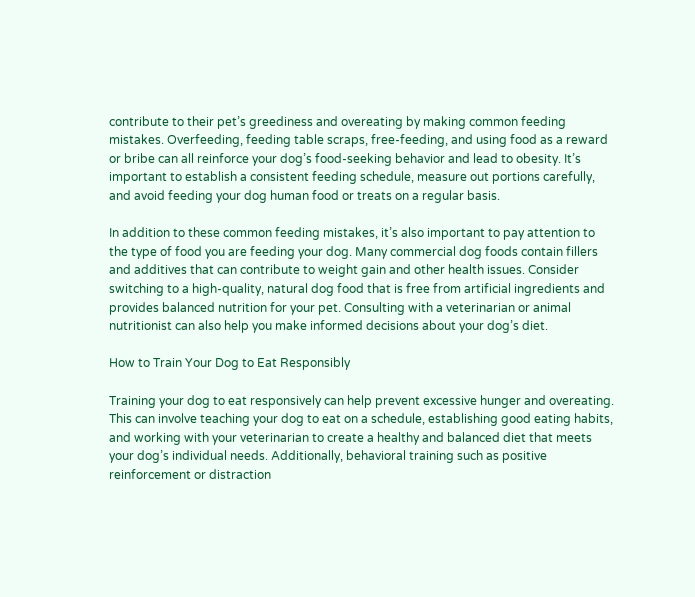contribute to their pet’s greediness and overeating by making common feeding mistakes. Overfeeding, feeding table scraps, free-feeding, and using food as a reward or bribe can all reinforce your dog’s food-seeking behavior and lead to obesity. It’s important to establish a consistent feeding schedule, measure out portions carefully, and avoid feeding your dog human food or treats on a regular basis.

In addition to these common feeding mistakes, it’s also important to pay attention to the type of food you are feeding your dog. Many commercial dog foods contain fillers and additives that can contribute to weight gain and other health issues. Consider switching to a high-quality, natural dog food that is free from artificial ingredients and provides balanced nutrition for your pet. Consulting with a veterinarian or animal nutritionist can also help you make informed decisions about your dog’s diet.

How to Train Your Dog to Eat Responsibly

Training your dog to eat responsively can help prevent excessive hunger and overeating. This can involve teaching your dog to eat on a schedule, establishing good eating habits, and working with your veterinarian to create a healthy and balanced diet that meets your dog’s individual needs. Additionally, behavioral training such as positive reinforcement or distraction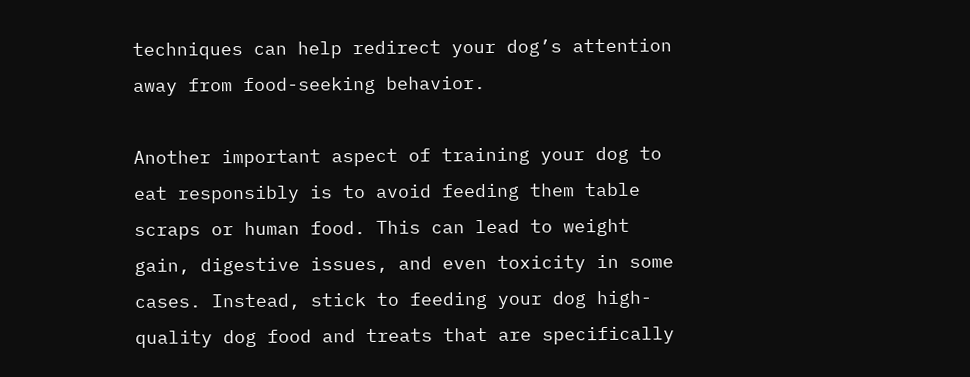techniques can help redirect your dog’s attention away from food-seeking behavior.

Another important aspect of training your dog to eat responsibly is to avoid feeding them table scraps or human food. This can lead to weight gain, digestive issues, and even toxicity in some cases. Instead, stick to feeding your dog high-quality dog food and treats that are specifically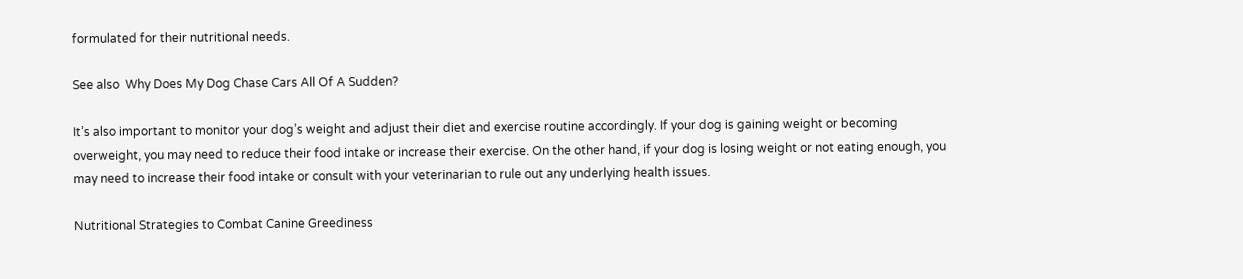formulated for their nutritional needs.

See also  Why Does My Dog Chase Cars All Of A Sudden?

It’s also important to monitor your dog’s weight and adjust their diet and exercise routine accordingly. If your dog is gaining weight or becoming overweight, you may need to reduce their food intake or increase their exercise. On the other hand, if your dog is losing weight or not eating enough, you may need to increase their food intake or consult with your veterinarian to rule out any underlying health issues.

Nutritional Strategies to Combat Canine Greediness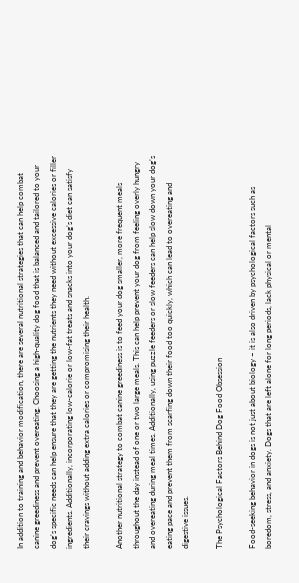In addition to training and behavior modification, there are several nutritional strategies that can help combat canine greediness and prevent overeating. Choosing a high-quality dog food that is balanced and tailored to your dog’s specific needs can help ensure that they are getting the nutrients they need without excessive calories or filler ingredients. Additionally, incorporating low-calorie or low-fat treats and snacks into your dog’s diet can satisfy their cravings without adding extra calories or compromising their health.

Another nutritional strategy to combat canine greediness is to feed your dog smaller, more frequent meals throughout the day instead of one or two large meals. This can help prevent your dog from feeling overly hungry and overeating during meal times. Additionally, using puzzle feeders or slow feeders can help slow down your dog’s eating pace and prevent them from scarfing down their food too quickly, which can lead to overeating and digestive issues.

The Psychological Factors Behind Dog Food Obsession

Food-seeking behavior in dogs is not just about biology – it is also driven by psychological factors such as boredom, stress, and anxiety. Dogs that are left alone for long periods, lack physical or mental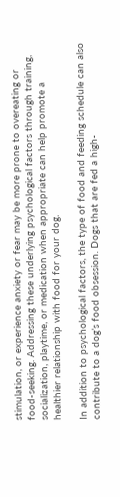stimulation, or experience anxiety or fear may be more prone to overeating or food-seeking. Addressing these underlying psychological factors through training, socialization, playtime, or medication when appropriate can help promote a healthier relationship with food for your dog.

In addition to psychological factors, the type of food and feeding schedule can also contribute to a dog’s food obsession. Dogs that are fed a high-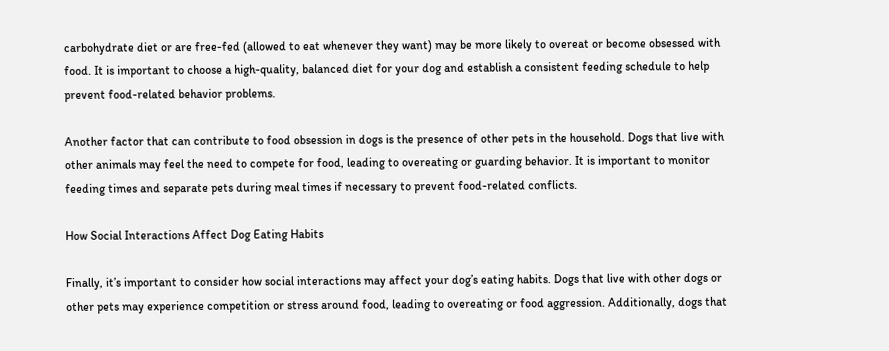carbohydrate diet or are free-fed (allowed to eat whenever they want) may be more likely to overeat or become obsessed with food. It is important to choose a high-quality, balanced diet for your dog and establish a consistent feeding schedule to help prevent food-related behavior problems.

Another factor that can contribute to food obsession in dogs is the presence of other pets in the household. Dogs that live with other animals may feel the need to compete for food, leading to overeating or guarding behavior. It is important to monitor feeding times and separate pets during meal times if necessary to prevent food-related conflicts.

How Social Interactions Affect Dog Eating Habits

Finally, it’s important to consider how social interactions may affect your dog’s eating habits. Dogs that live with other dogs or other pets may experience competition or stress around food, leading to overeating or food aggression. Additionally, dogs that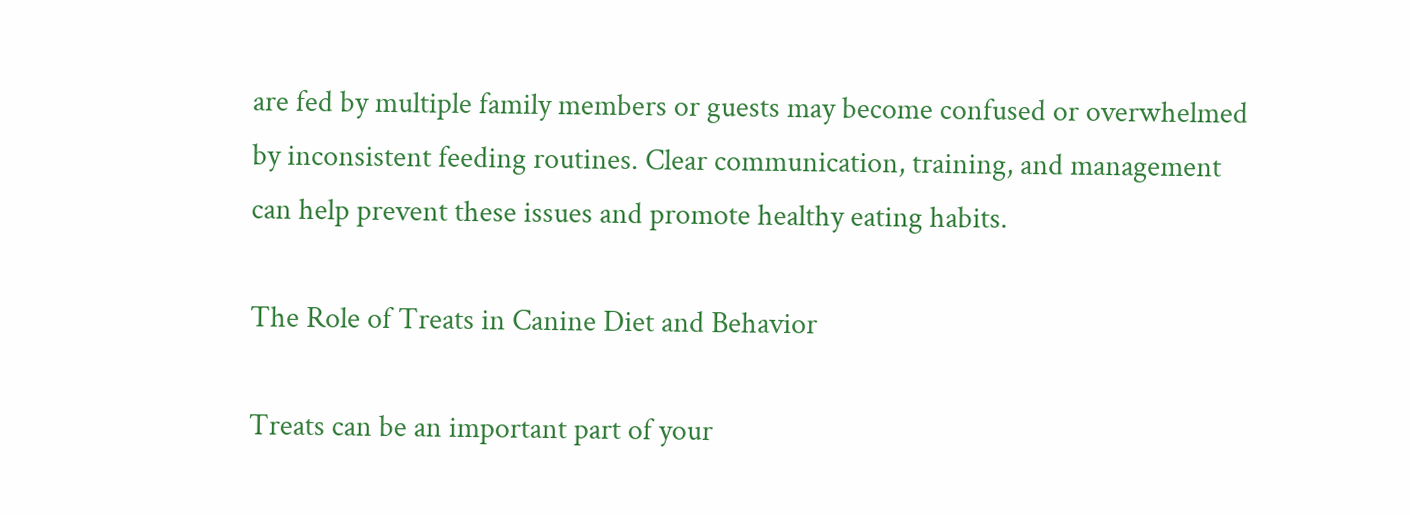are fed by multiple family members or guests may become confused or overwhelmed by inconsistent feeding routines. Clear communication, training, and management can help prevent these issues and promote healthy eating habits.

The Role of Treats in Canine Diet and Behavior

Treats can be an important part of your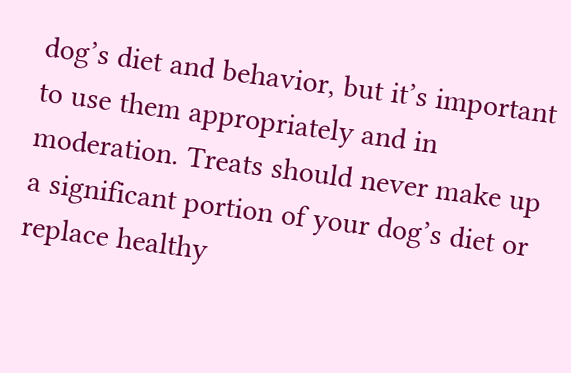dog’s diet and behavior, but it’s important to use them appropriately and in moderation. Treats should never make up a significant portion of your dog’s diet or replace healthy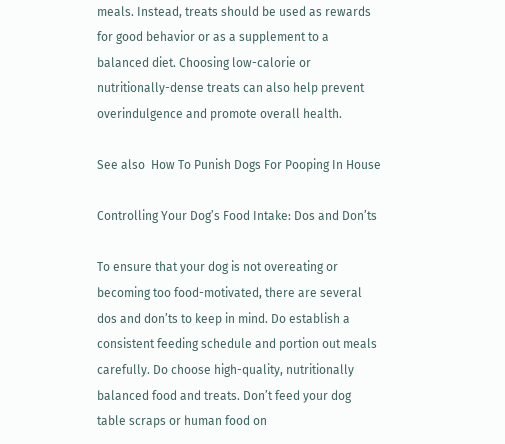meals. Instead, treats should be used as rewards for good behavior or as a supplement to a balanced diet. Choosing low-calorie or nutritionally-dense treats can also help prevent overindulgence and promote overall health.

See also  How To Punish Dogs For Pooping In House

Controlling Your Dog’s Food Intake: Dos and Don’ts

To ensure that your dog is not overeating or becoming too food-motivated, there are several dos and don’ts to keep in mind. Do establish a consistent feeding schedule and portion out meals carefully. Do choose high-quality, nutritionally balanced food and treats. Don’t feed your dog table scraps or human food on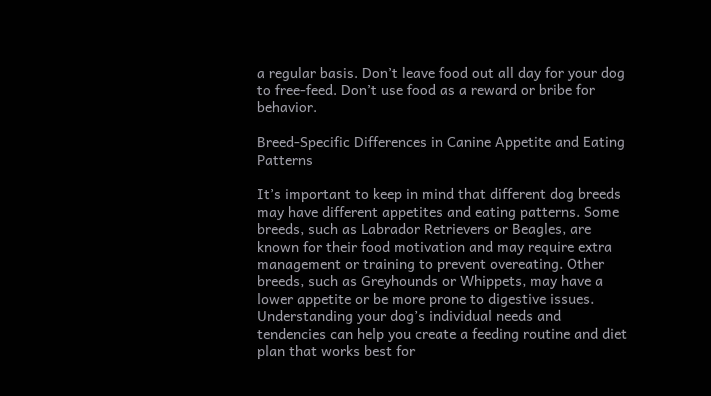a regular basis. Don’t leave food out all day for your dog to free-feed. Don’t use food as a reward or bribe for behavior.

Breed-Specific Differences in Canine Appetite and Eating Patterns

It’s important to keep in mind that different dog breeds may have different appetites and eating patterns. Some breeds, such as Labrador Retrievers or Beagles, are known for their food motivation and may require extra management or training to prevent overeating. Other breeds, such as Greyhounds or Whippets, may have a lower appetite or be more prone to digestive issues. Understanding your dog’s individual needs and tendencies can help you create a feeding routine and diet plan that works best for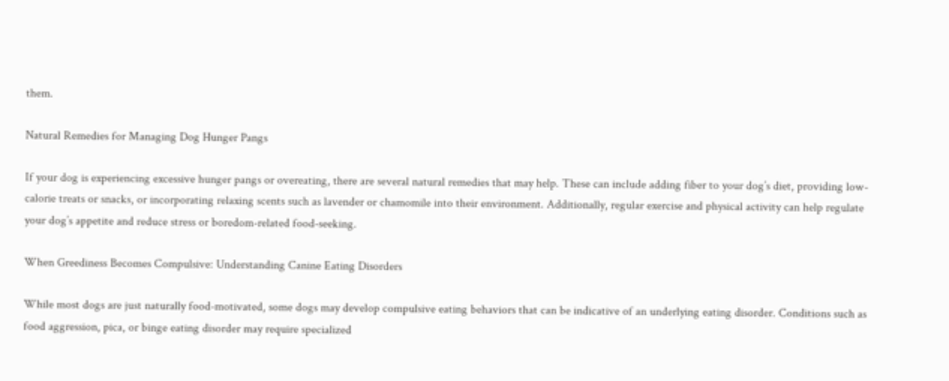them.

Natural Remedies for Managing Dog Hunger Pangs

If your dog is experiencing excessive hunger pangs or overeating, there are several natural remedies that may help. These can include adding fiber to your dog’s diet, providing low-calorie treats or snacks, or incorporating relaxing scents such as lavender or chamomile into their environment. Additionally, regular exercise and physical activity can help regulate your dog’s appetite and reduce stress or boredom-related food-seeking.

When Greediness Becomes Compulsive: Understanding Canine Eating Disorders

While most dogs are just naturally food-motivated, some dogs may develop compulsive eating behaviors that can be indicative of an underlying eating disorder. Conditions such as food aggression, pica, or binge eating disorder may require specialized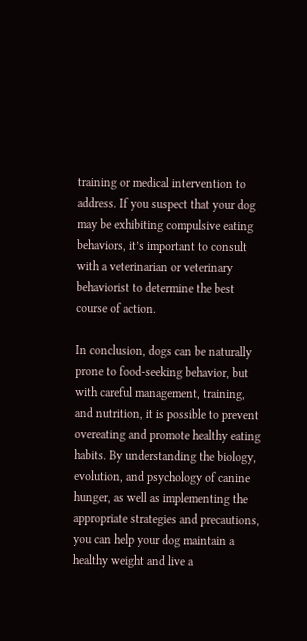training or medical intervention to address. If you suspect that your dog may be exhibiting compulsive eating behaviors, it’s important to consult with a veterinarian or veterinary behaviorist to determine the best course of action.

In conclusion, dogs can be naturally prone to food-seeking behavior, but with careful management, training, and nutrition, it is possible to prevent overeating and promote healthy eating habits. By understanding the biology, evolution, and psychology of canine hunger, as well as implementing the appropriate strategies and precautions, you can help your dog maintain a healthy weight and live a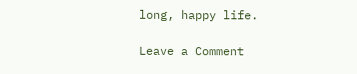long, happy life.

Leave a Comment